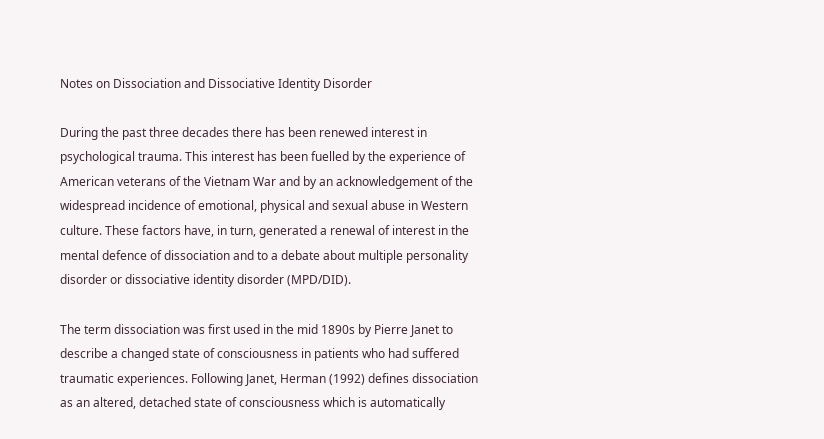Notes on Dissociation and Dissociative Identity Disorder

During the past three decades there has been renewed interest in psychological trauma. This interest has been fuelled by the experience of American veterans of the Vietnam War and by an acknowledgement of the widespread incidence of emotional, physical and sexual abuse in Western culture. These factors have, in turn, generated a renewal of interest in the mental defence of dissociation and to a debate about multiple personality disorder or dissociative identity disorder (MPD/DID).

The term dissociation was first used in the mid 1890s by Pierre Janet to describe a changed state of consciousness in patients who had suffered traumatic experiences. Following Janet, Herman (1992) defines dissociation as an altered, detached state of consciousness which is automatically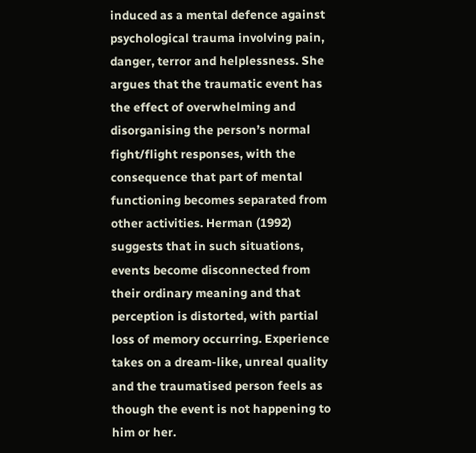induced as a mental defence against psychological trauma involving pain, danger, terror and helplessness. She argues that the traumatic event has the effect of overwhelming and disorganising the person’s normal fight/flight responses, with the consequence that part of mental functioning becomes separated from other activities. Herman (1992) suggests that in such situations, events become disconnected from their ordinary meaning and that perception is distorted, with partial loss of memory occurring. Experience takes on a dream-like, unreal quality and the traumatised person feels as though the event is not happening to him or her.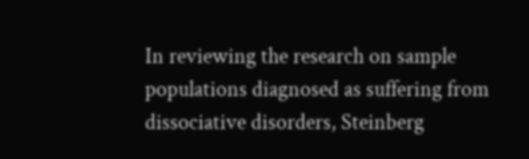In reviewing the research on sample populations diagnosed as suffering from dissociative disorders, Steinberg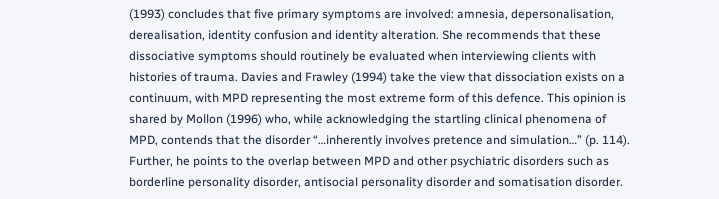(1993) concludes that five primary symptoms are involved: amnesia, depersonalisation, derealisation, identity confusion and identity alteration. She recommends that these dissociative symptoms should routinely be evaluated when interviewing clients with histories of trauma. Davies and Frawley (1994) take the view that dissociation exists on a continuum, with MPD representing the most extreme form of this defence. This opinion is shared by Mollon (1996) who, while acknowledging the startling clinical phenomena of MPD, contends that the disorder “…inherently involves pretence and simulation…” (p. 114). Further, he points to the overlap between MPD and other psychiatric disorders such as borderline personality disorder, antisocial personality disorder and somatisation disorder.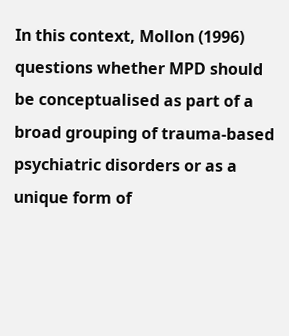In this context, Mollon (1996) questions whether MPD should be conceptualised as part of a broad grouping of trauma-based psychiatric disorders or as a unique form of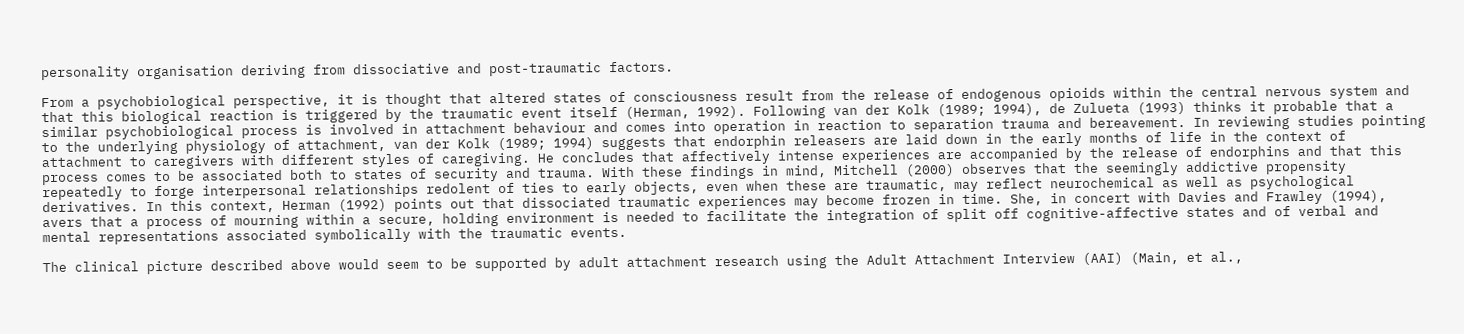personality organisation deriving from dissociative and post-traumatic factors.

From a psychobiological perspective, it is thought that altered states of consciousness result from the release of endogenous opioids within the central nervous system and that this biological reaction is triggered by the traumatic event itself (Herman, 1992). Following van der Kolk (1989; 1994), de Zulueta (1993) thinks it probable that a similar psychobiological process is involved in attachment behaviour and comes into operation in reaction to separation trauma and bereavement. In reviewing studies pointing to the underlying physiology of attachment, van der Kolk (1989; 1994) suggests that endorphin releasers are laid down in the early months of life in the context of attachment to caregivers with different styles of caregiving. He concludes that affectively intense experiences are accompanied by the release of endorphins and that this process comes to be associated both to states of security and trauma. With these findings in mind, Mitchell (2000) observes that the seemingly addictive propensity repeatedly to forge interpersonal relationships redolent of ties to early objects, even when these are traumatic, may reflect neurochemical as well as psychological derivatives. In this context, Herman (1992) points out that dissociated traumatic experiences may become frozen in time. She, in concert with Davies and Frawley (1994), avers that a process of mourning within a secure, holding environment is needed to facilitate the integration of split off cognitive-affective states and of verbal and mental representations associated symbolically with the traumatic events.

The clinical picture described above would seem to be supported by adult attachment research using the Adult Attachment Interview (AAI) (Main, et al.,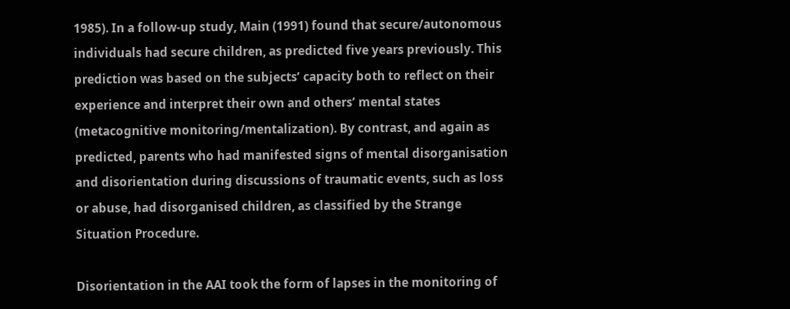1985). In a follow-up study, Main (1991) found that secure/autonomous individuals had secure children, as predicted five years previously. This prediction was based on the subjects’ capacity both to reflect on their experience and interpret their own and others’ mental states (metacognitive monitoring/mentalization). By contrast, and again as predicted, parents who had manifested signs of mental disorganisation and disorientation during discussions of traumatic events, such as loss or abuse, had disorganised children, as classified by the Strange Situation Procedure.

Disorientation in the AAI took the form of lapses in the monitoring of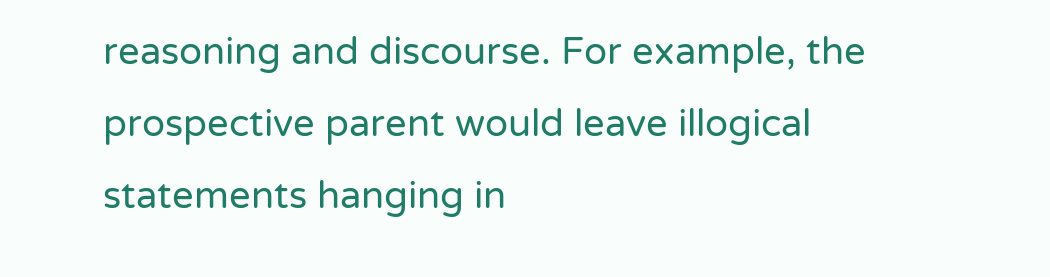reasoning and discourse. For example, the prospective parent would leave illogical statements hanging in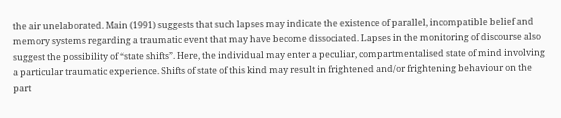the air unelaborated. Main (1991) suggests that such lapses may indicate the existence of parallel, incompatible belief and memory systems regarding a traumatic event that may have become dissociated. Lapses in the monitoring of discourse also suggest the possibility of “state shifts”. Here, the individual may enter a peculiar, compartmentalised state of mind involving a particular traumatic experience. Shifts of state of this kind may result in frightened and/or frightening behaviour on the part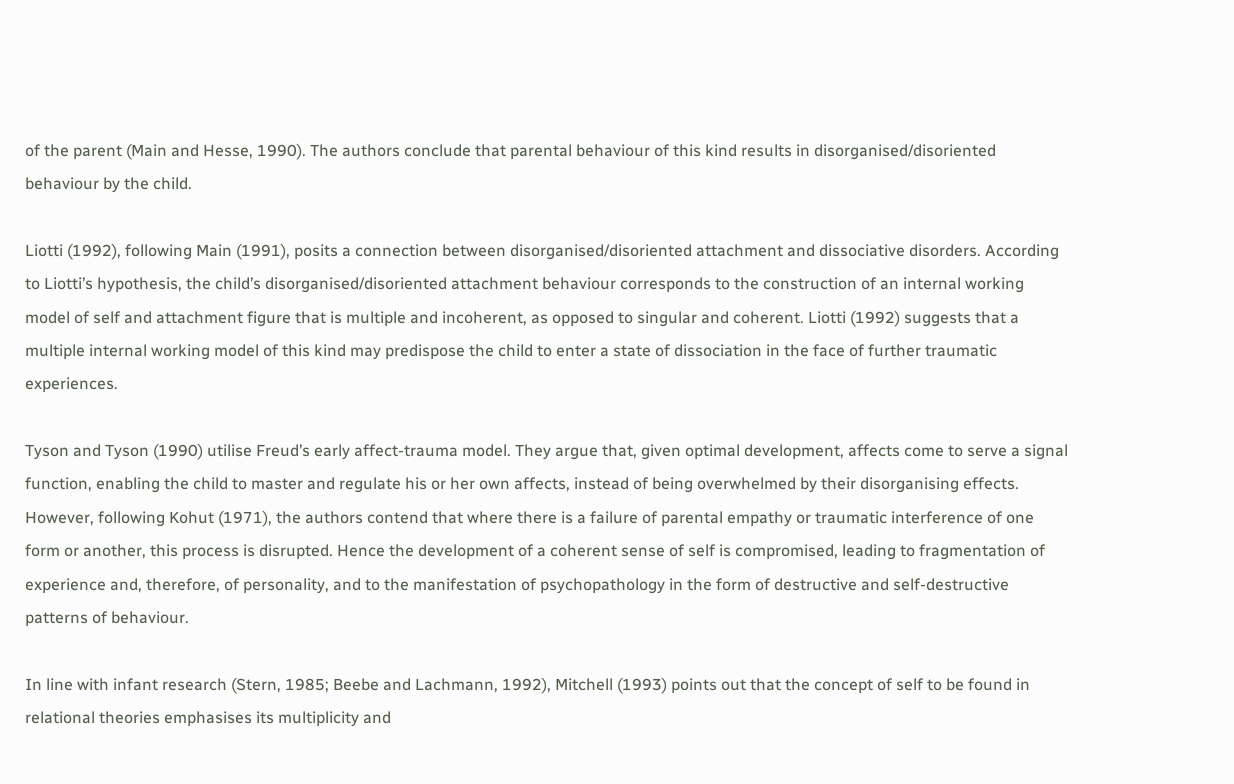of the parent (Main and Hesse, 1990). The authors conclude that parental behaviour of this kind results in disorganised/disoriented behaviour by the child.

Liotti (1992), following Main (1991), posits a connection between disorganised/disoriented attachment and dissociative disorders. According to Liotti’s hypothesis, the child’s disorganised/disoriented attachment behaviour corresponds to the construction of an internal working model of self and attachment figure that is multiple and incoherent, as opposed to singular and coherent. Liotti (1992) suggests that a multiple internal working model of this kind may predispose the child to enter a state of dissociation in the face of further traumatic experiences.

Tyson and Tyson (1990) utilise Freud’s early affect-trauma model. They argue that, given optimal development, affects come to serve a signal function, enabling the child to master and regulate his or her own affects, instead of being overwhelmed by their disorganising effects. However, following Kohut (1971), the authors contend that where there is a failure of parental empathy or traumatic interference of one form or another, this process is disrupted. Hence the development of a coherent sense of self is compromised, leading to fragmentation of experience and, therefore, of personality, and to the manifestation of psychopathology in the form of destructive and self-destructive patterns of behaviour.

In line with infant research (Stern, 1985; Beebe and Lachmann, 1992), Mitchell (1993) points out that the concept of self to be found in relational theories emphasises its multiplicity and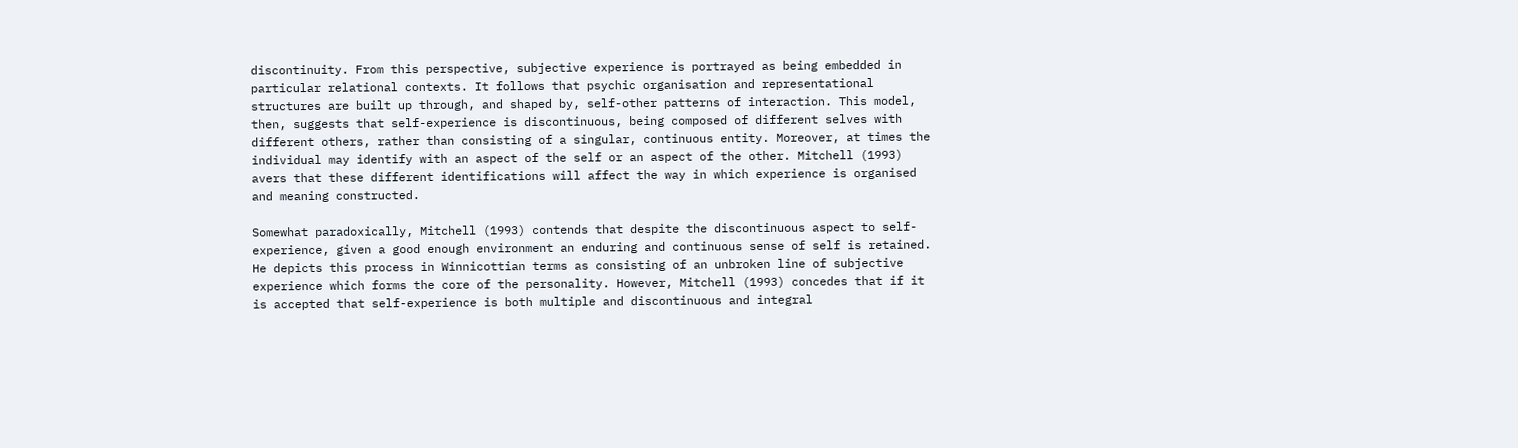discontinuity. From this perspective, subjective experience is portrayed as being embedded in particular relational contexts. It follows that psychic organisation and representational structures are built up through, and shaped by, self-other patterns of interaction. This model, then, suggests that self-experience is discontinuous, being composed of different selves with different others, rather than consisting of a singular, continuous entity. Moreover, at times the individual may identify with an aspect of the self or an aspect of the other. Mitchell (1993) avers that these different identifications will affect the way in which experience is organised and meaning constructed.

Somewhat paradoxically, Mitchell (1993) contends that despite the discontinuous aspect to self-experience, given a good enough environment an enduring and continuous sense of self is retained. He depicts this process in Winnicottian terms as consisting of an unbroken line of subjective experience which forms the core of the personality. However, Mitchell (1993) concedes that if it is accepted that self-experience is both multiple and discontinuous and integral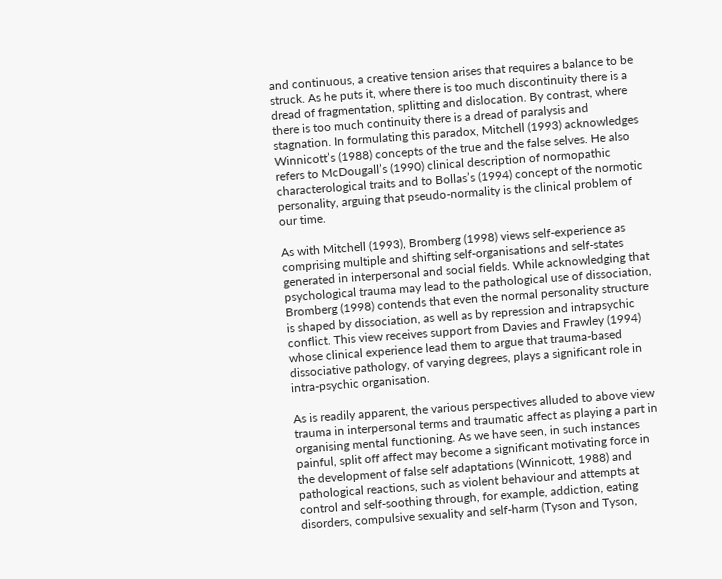and continuous, a creative tension arises that requires a balance to be struck. As he puts it, where there is too much discontinuity there is a dread of fragmentation, splitting and dislocation. By contrast, where there is too much continuity there is a dread of paralysis and stagnation. In formulating this paradox, Mitchell (1993) acknowledges Winnicott’s (1988) concepts of the true and the false selves. He also refers to McDougall’s (1990) clinical description of normopathic characterological traits and to Bollas’s (1994) concept of the normotic personality, arguing that pseudo-normality is the clinical problem of our time.

As with Mitchell (1993), Bromberg (1998) views self-experience as comprising multiple and shifting self-organisations and self-states generated in interpersonal and social fields. While acknowledging that psychological trauma may lead to the pathological use of dissociation, Bromberg (1998) contends that even the normal personality structure is shaped by dissociation, as well as by repression and intrapsychic conflict. This view receives support from Davies and Frawley (1994) whose clinical experience lead them to argue that trauma-based dissociative pathology, of varying degrees, plays a significant role in intra-psychic organisation.

As is readily apparent, the various perspectives alluded to above view trauma in interpersonal terms and traumatic affect as playing a part in organising mental functioning. As we have seen, in such instances painful, split off affect may become a significant motivating force in the development of false self adaptations (Winnicott, 1988) and pathological reactions, such as violent behaviour and attempts at control and self-soothing through, for example, addiction, eating disorders, compulsive sexuality and self-harm (Tyson and Tyson,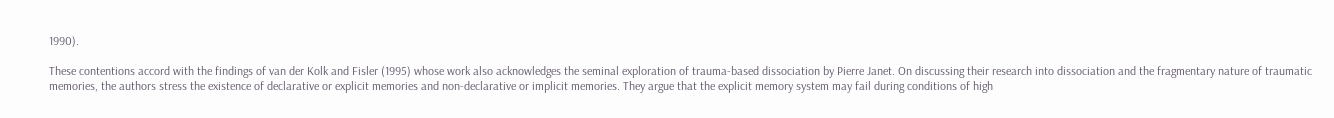1990).

These contentions accord with the findings of van der Kolk and Fisler (1995) whose work also acknowledges the seminal exploration of trauma-based dissociation by Pierre Janet. On discussing their research into dissociation and the fragmentary nature of traumatic memories, the authors stress the existence of declarative or explicit memories and non-declarative or implicit memories. They argue that the explicit memory system may fail during conditions of high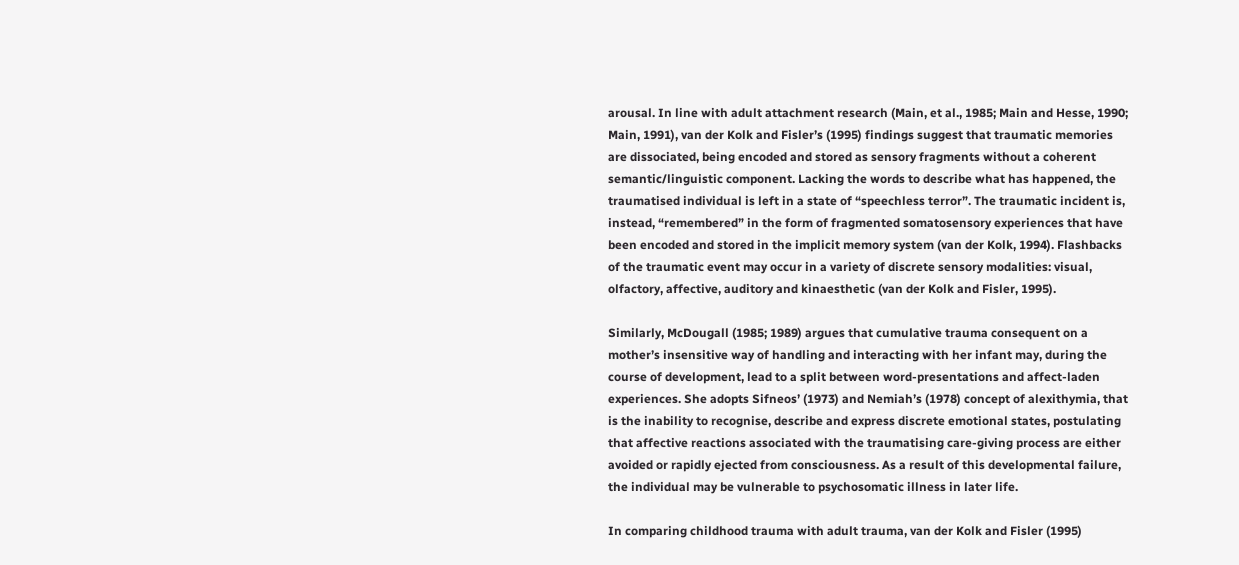arousal. In line with adult attachment research (Main, et al., 1985; Main and Hesse, 1990; Main, 1991), van der Kolk and Fisler’s (1995) findings suggest that traumatic memories are dissociated, being encoded and stored as sensory fragments without a coherent semantic/linguistic component. Lacking the words to describe what has happened, the traumatised individual is left in a state of “speechless terror”. The traumatic incident is, instead, “remembered” in the form of fragmented somatosensory experiences that have been encoded and stored in the implicit memory system (van der Kolk, 1994). Flashbacks of the traumatic event may occur in a variety of discrete sensory modalities: visual, olfactory, affective, auditory and kinaesthetic (van der Kolk and Fisler, 1995).

Similarly, McDougall (1985; 1989) argues that cumulative trauma consequent on a mother’s insensitive way of handling and interacting with her infant may, during the course of development, lead to a split between word-presentations and affect-laden experiences. She adopts Sifneos’ (1973) and Nemiah’s (1978) concept of alexithymia, that is the inability to recognise, describe and express discrete emotional states, postulating that affective reactions associated with the traumatising care-giving process are either avoided or rapidly ejected from consciousness. As a result of this developmental failure, the individual may be vulnerable to psychosomatic illness in later life.

In comparing childhood trauma with adult trauma, van der Kolk and Fisler (1995)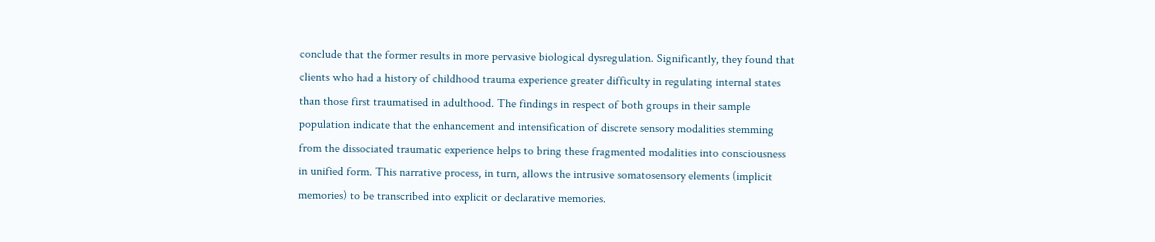conclude that the former results in more pervasive biological dysregulation. Significantly, they found that clients who had a history of childhood trauma experience greater difficulty in regulating internal states than those first traumatised in adulthood. The findings in respect of both groups in their sample population indicate that the enhancement and intensification of discrete sensory modalities stemming from the dissociated traumatic experience helps to bring these fragmented modalities into consciousness in unified form. This narrative process, in turn, allows the intrusive somatosensory elements (implicit memories) to be transcribed into explicit or declarative memories.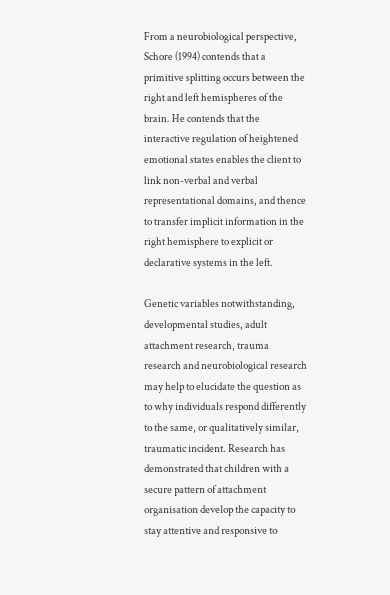From a neurobiological perspective, Schore (1994) contends that a primitive splitting occurs between the right and left hemispheres of the brain. He contends that the interactive regulation of heightened emotional states enables the client to link non-verbal and verbal representational domains, and thence to transfer implicit information in the right hemisphere to explicit or declarative systems in the left.

Genetic variables notwithstanding, developmental studies, adult attachment research, trauma research and neurobiological research may help to elucidate the question as to why individuals respond differently to the same, or qualitatively similar, traumatic incident. Research has demonstrated that children with a secure pattern of attachment organisation develop the capacity to stay attentive and responsive to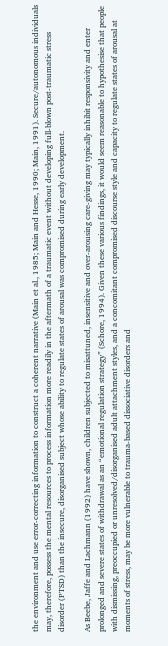the environment and use error-correcting information to construct a coherent narrative (Main et al., 1985; Main and Hesse, 1990; Main, 1991). Secure/autonomous individuals may, therefore, possess the mental resources to process information more readily in the aftermath of a traumatic event without developing full-blown post-traumatic stress disorder (PTSD) than the insecure, disorganised subject whose ability to regulate states of arousal was compromised during early development.

As Beebe, Jaffe and Lachmann (1992) have shown, children subjected to misattuned, insensitive and over-arousing care-giving may typically inhibit responsivity and enter prolonged and severe states of withdrawal as an “emotional regulation strategy” (Schore, 1994). Given these various findings, it would seem reasonable to hypothesise that people with dismissing, preoccupied or unresolved/disorganised adult attachment styles, and a concomitant compromised discourse style and capacity to regulate states of arousal at moments of stress, may be more vulnerable to trauma-based dissociative disorders and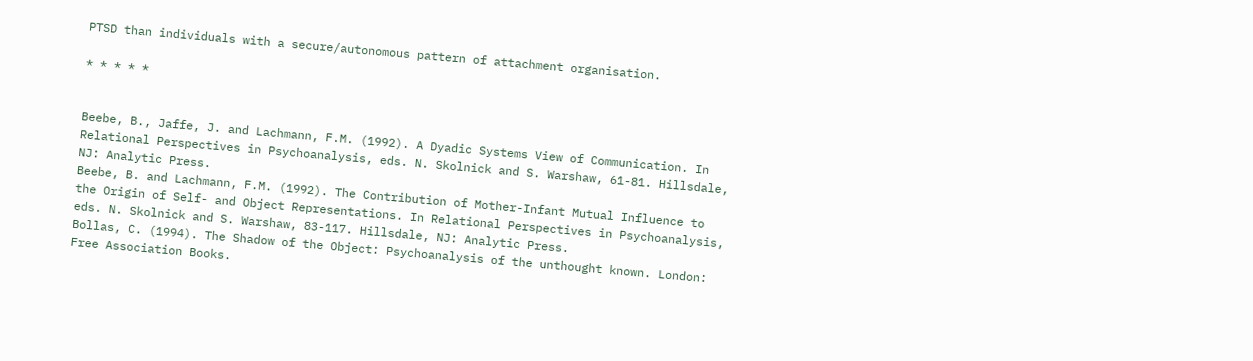PTSD than individuals with a secure/autonomous pattern of attachment organisation.

* * * * *


Beebe, B., Jaffe, J. and Lachmann, F.M. (1992). A Dyadic Systems View of Communication. In Relational Perspectives in Psychoanalysis, eds. N. Skolnick and S. Warshaw, 61-81. Hillsdale, NJ: Analytic Press.
Beebe, B. and Lachmann, F.M. (1992). The Contribution of Mother-Infant Mutual Influence to the Origin of Self- and Object Representations. In Relational Perspectives in Psychoanalysis, eds. N. Skolnick and S. Warshaw, 83-117. Hillsdale, NJ: Analytic Press.
Bollas, C. (1994). The Shadow of the Object: Psychoanalysis of the unthought known. London: Free Association Books.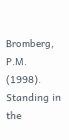Bromberg, P.M. (1998). Standing in the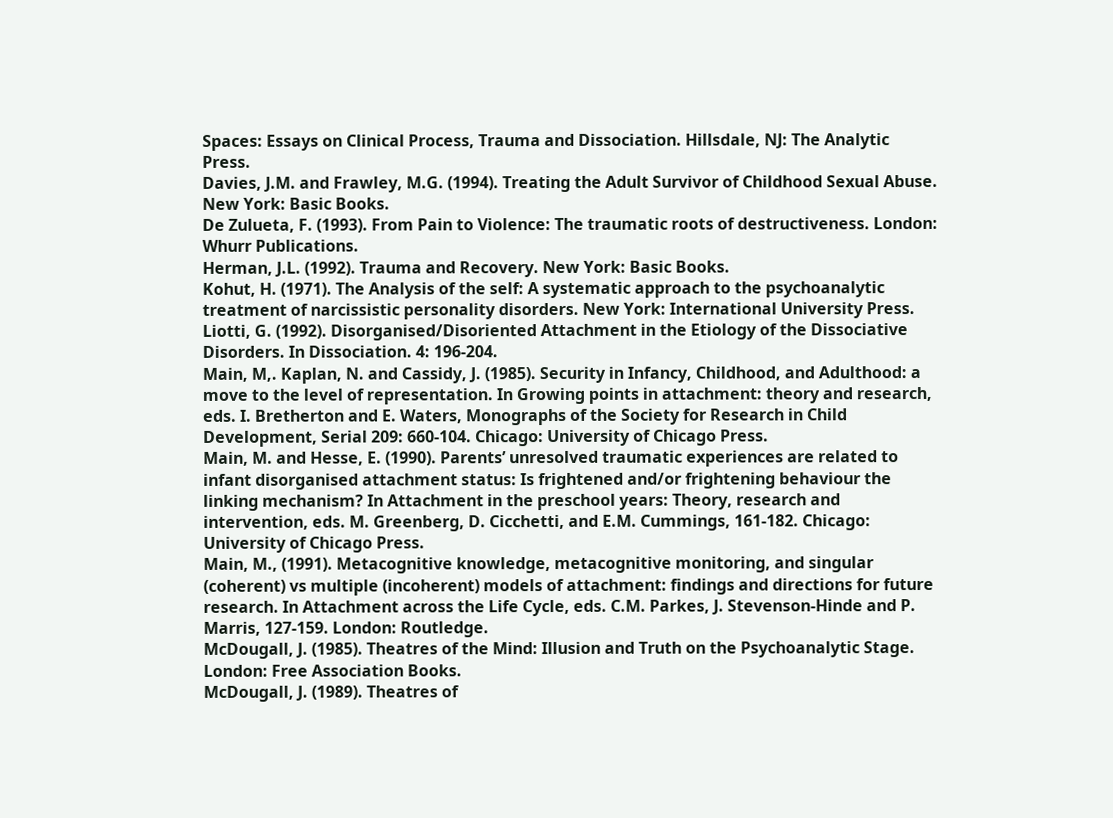Spaces: Essays on Clinical Process, Trauma and Dissociation. Hillsdale, NJ: The Analytic Press.
Davies, J.M. and Frawley, M.G. (1994). Treating the Adult Survivor of Childhood Sexual Abuse. New York: Basic Books.
De Zulueta, F. (1993). From Pain to Violence: The traumatic roots of destructiveness. London: Whurr Publications.
Herman, J.L. (1992). Trauma and Recovery. New York: Basic Books.
Kohut, H. (1971). The Analysis of the self: A systematic approach to the psychoanalytic treatment of narcissistic personality disorders. New York: International University Press.
Liotti, G. (1992). Disorganised/Disoriented Attachment in the Etiology of the Dissociative Disorders. In Dissociation. 4: 196-204.
Main, M,. Kaplan, N. and Cassidy, J. (1985). Security in Infancy, Childhood, and Adulthood: a move to the level of representation. In Growing points in attachment: theory and research, eds. I. Bretherton and E. Waters, Monographs of the Society for Research in Child Development, Serial 209: 660-104. Chicago: University of Chicago Press.
Main, M. and Hesse, E. (1990). Parents’ unresolved traumatic experiences are related to infant disorganised attachment status: Is frightened and/or frightening behaviour the linking mechanism? In Attachment in the preschool years: Theory, research and intervention, eds. M. Greenberg, D. Cicchetti, and E.M. Cummings, 161-182. Chicago: University of Chicago Press.
Main, M., (1991). Metacognitive knowledge, metacognitive monitoring, and singular (coherent) vs multiple (incoherent) models of attachment: findings and directions for future research. In Attachment across the Life Cycle, eds. C.M. Parkes, J. Stevenson-Hinde and P. Marris, 127-159. London: Routledge.
McDougall, J. (1985). Theatres of the Mind: Illusion and Truth on the Psychoanalytic Stage. London: Free Association Books.
McDougall, J. (1989). Theatres of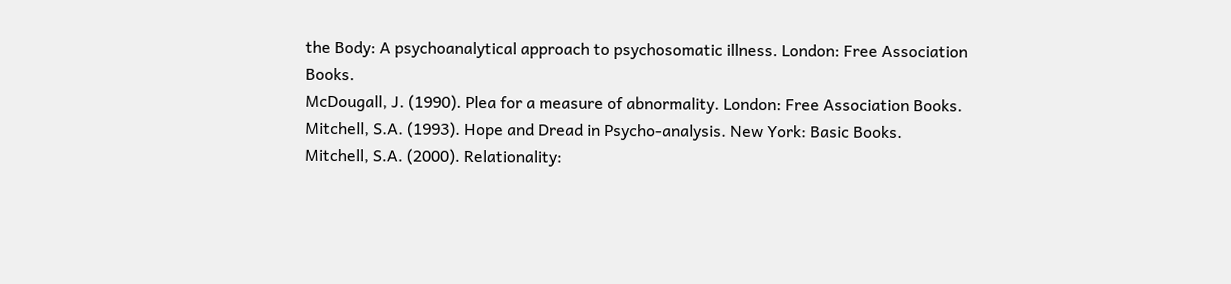the Body: A psychoanalytical approach to psychosomatic illness. London: Free Association Books.
McDougall, J. (1990). Plea for a measure of abnormality. London: Free Association Books.
Mitchell, S.A. (1993). Hope and Dread in Psycho-analysis. New York: Basic Books.
Mitchell, S.A. (2000). Relationality: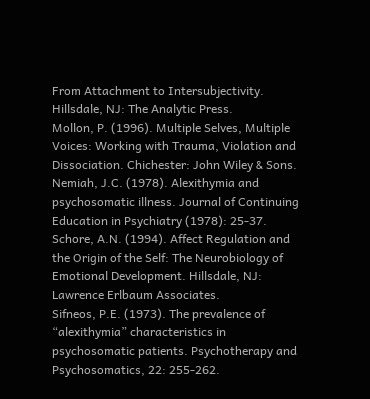From Attachment to Intersubjectivity. Hillsdale, NJ: The Analytic Press.
Mollon, P. (1996). Multiple Selves, Multiple Voices: Working with Trauma, Violation and Dissociation. Chichester: John Wiley & Sons.
Nemiah, J.C. (1978). Alexithymia and psychosomatic illness. Journal of Continuing Education in Psychiatry (1978): 25-37.
Schore, A.N. (1994). Affect Regulation and the Origin of the Self: The Neurobiology of Emotional Development. Hillsdale, NJ: Lawrence Erlbaum Associates.
Sifneos, P.E. (1973). The prevalence of “alexithymia” characteristics in psychosomatic patients. Psychotherapy and Psychosomatics, 22: 255-262.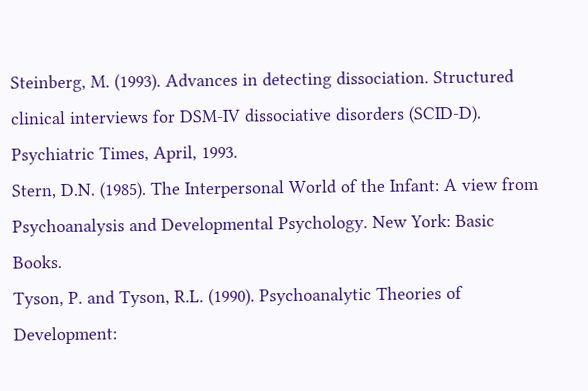Steinberg, M. (1993). Advances in detecting dissociation. Structured clinical interviews for DSM-IV dissociative disorders (SCID-D). Psychiatric Times, April, 1993.
Stern, D.N. (1985). The Interpersonal World of the Infant: A view from Psychoanalysis and Developmental Psychology. New York: Basic Books.
Tyson, P. and Tyson, R.L. (1990). Psychoanalytic Theories of Development: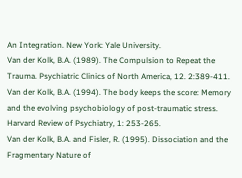An Integration. New York: Yale University.
Van der Kolk, B.A. (1989). The Compulsion to Repeat the Trauma. Psychiatric Clinics of North America, 12. 2:389-411.
Van der Kolk, B.A. (1994). The body keeps the score: Memory and the evolving psychobiology of post-traumatic stress. Harvard Review of Psychiatry, 1: 253-265.
Van der Kolk, B.A. and Fisler, R. (1995). Dissociation and the Fragmentary Nature of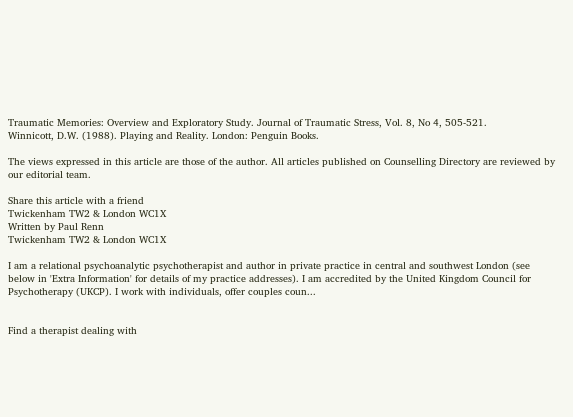Traumatic Memories: Overview and Exploratory Study. Journal of Traumatic Stress, Vol. 8, No 4, 505-521.
Winnicott, D.W. (1988). Playing and Reality. London: Penguin Books.

The views expressed in this article are those of the author. All articles published on Counselling Directory are reviewed by our editorial team.

Share this article with a friend
Twickenham TW2 & London WC1X
Written by Paul Renn
Twickenham TW2 & London WC1X

I am a relational psychoanalytic psychotherapist and author in private practice in central and southwest London (see below in 'Extra Information' for details of my practice addresses). I am accredited by the United Kingdom Council for Psychotherapy (UKCP). I work with individuals, offer couples coun...


Find a therapist dealing with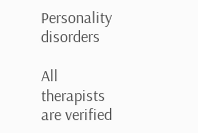Personality disorders

All therapists are verified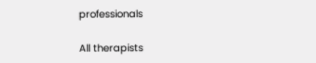professionals

All therapists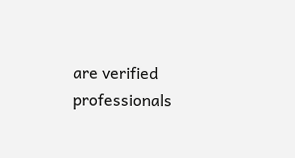are verified professionals